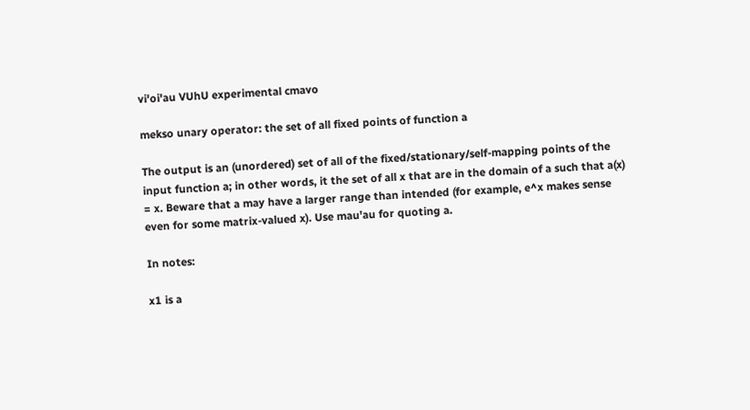vi'oi'au VUhU experimental cmavo

mekso unary operator: the set of all fixed points of function a

The output is an (unordered) set of all of the fixed/stationary/self-mapping points of the input function a; in other words, it the set of all x that are in the domain of a such that a(x) = x. Beware that a may have a larger range than intended (for example, e^x makes sense even for some matrix-valued x). Use mau'au for quoting a.

In notes:

x1 is a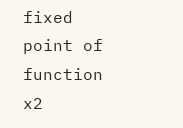fixed point of function x2